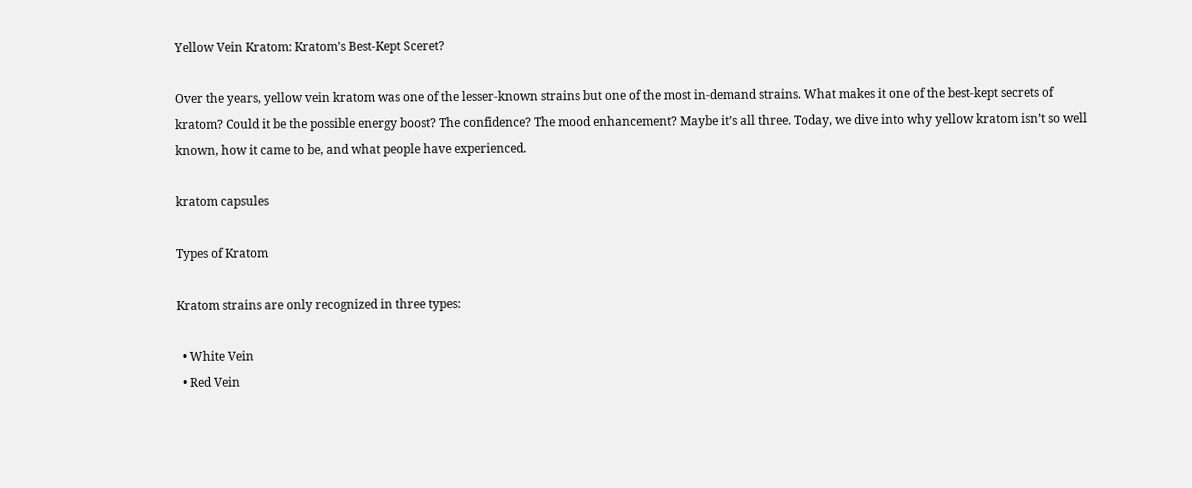Yellow Vein Kratom: Kratom’s Best-Kept Sceret?

Over the years, yellow vein kratom was one of the lesser-known strains but one of the most in-demand strains. What makes it one of the best-kept secrets of kratom? Could it be the possible energy boost? The confidence? The mood enhancement? Maybe it’s all three. Today, we dive into why yellow kratom isn’t so well known, how it came to be, and what people have experienced.

kratom capsules

Types of Kratom

Kratom strains are only recognized in three types:

  • White Vein
  • Red Vein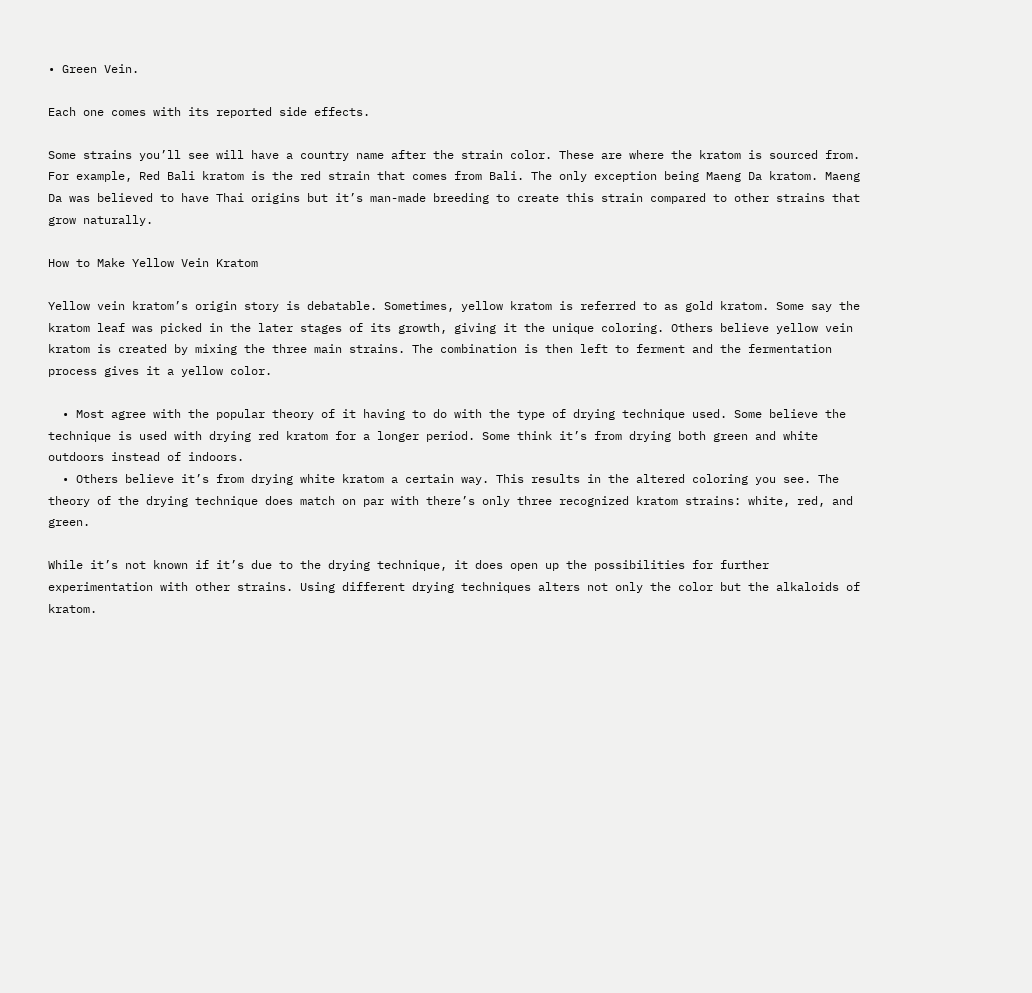• Green Vein.

Each one comes with its reported side effects.

Some strains you’ll see will have a country name after the strain color. These are where the kratom is sourced from. For example, Red Bali kratom is the red strain that comes from Bali. The only exception being Maeng Da kratom. Maeng Da was believed to have Thai origins but it’s man-made breeding to create this strain compared to other strains that grow naturally.

How to Make Yellow Vein Kratom

Yellow vein kratom’s origin story is debatable. Sometimes, yellow kratom is referred to as gold kratom. Some say the kratom leaf was picked in the later stages of its growth, giving it the unique coloring. Others believe yellow vein kratom is created by mixing the three main strains. The combination is then left to ferment and the fermentation process gives it a yellow color.

  • Most agree with the popular theory of it having to do with the type of drying technique used. Some believe the technique is used with drying red kratom for a longer period. Some think it’s from drying both green and white outdoors instead of indoors.
  • Others believe it’s from drying white kratom a certain way. This results in the altered coloring you see. The theory of the drying technique does match on par with there’s only three recognized kratom strains: white, red, and green.

While it’s not known if it’s due to the drying technique, it does open up the possibilities for further experimentation with other strains. Using different drying techniques alters not only the color but the alkaloids of kratom.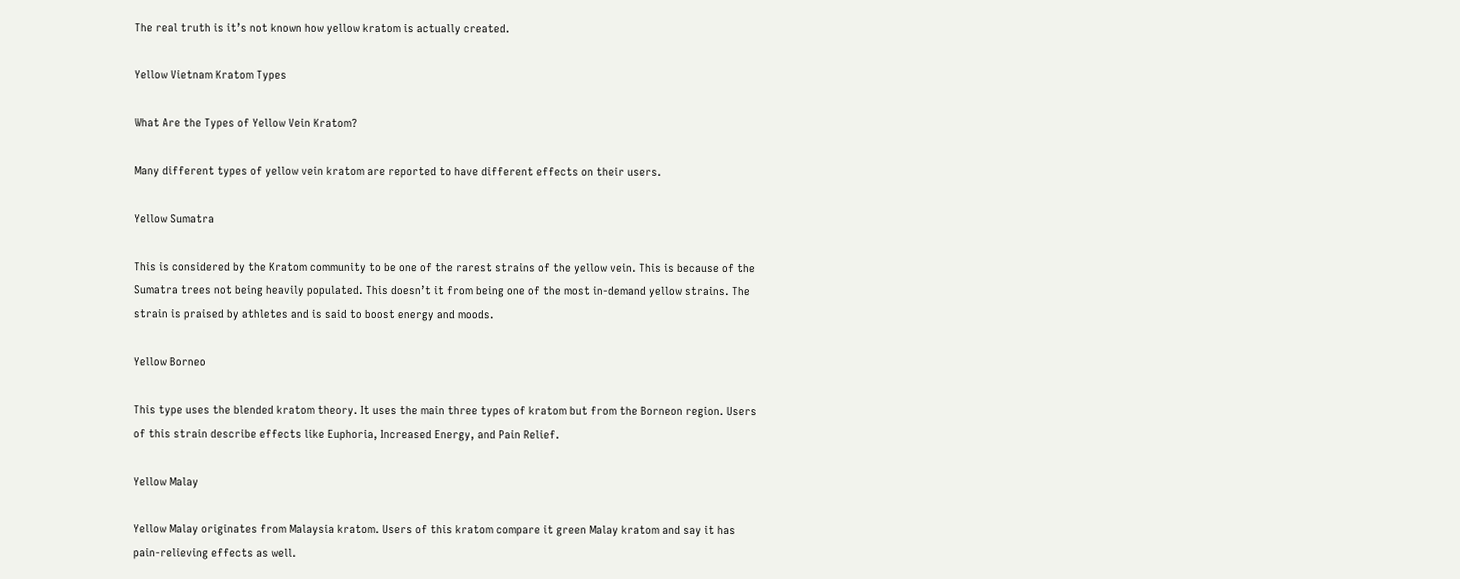The real truth is it’s not known how yellow kratom is actually created.

Yellow Vietnam Kratom Types

What Are the Types of Yellow Vein Kratom?

Many different types of yellow vein kratom are reported to have different effects on their users.

Yellow Sumatra

This is considered by the Kratom community to be one of the rarest strains of the yellow vein. This is because of the Sumatra trees not being heavily populated. This doesn’t it from being one of the most in-demand yellow strains. The strain is praised by athletes and is said to boost energy and moods.

Yellow Borneo

This type uses the blended kratom theory. It uses the main three types of kratom but from the Borneon region. Users of this strain describe effects like Euphoria, Increased Energy, and Pain Relief.

Yellow Malay

Yellow Malay originates from Malaysia kratom. Users of this kratom compare it green Malay kratom and say it has pain-relieving effects as well.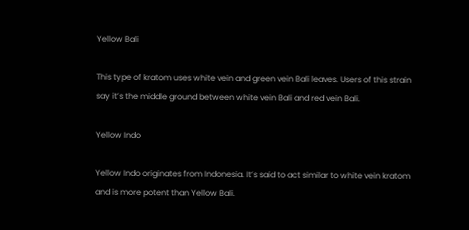Yellow Bali

This type of kratom uses white vein and green vein Bali leaves. Users of this strain say it’s the middle ground between white vein Bali and red vein Bali.

Yellow Indo

Yellow Indo originates from Indonesia. It’s said to act similar to white vein kratom and is more potent than Yellow Bali.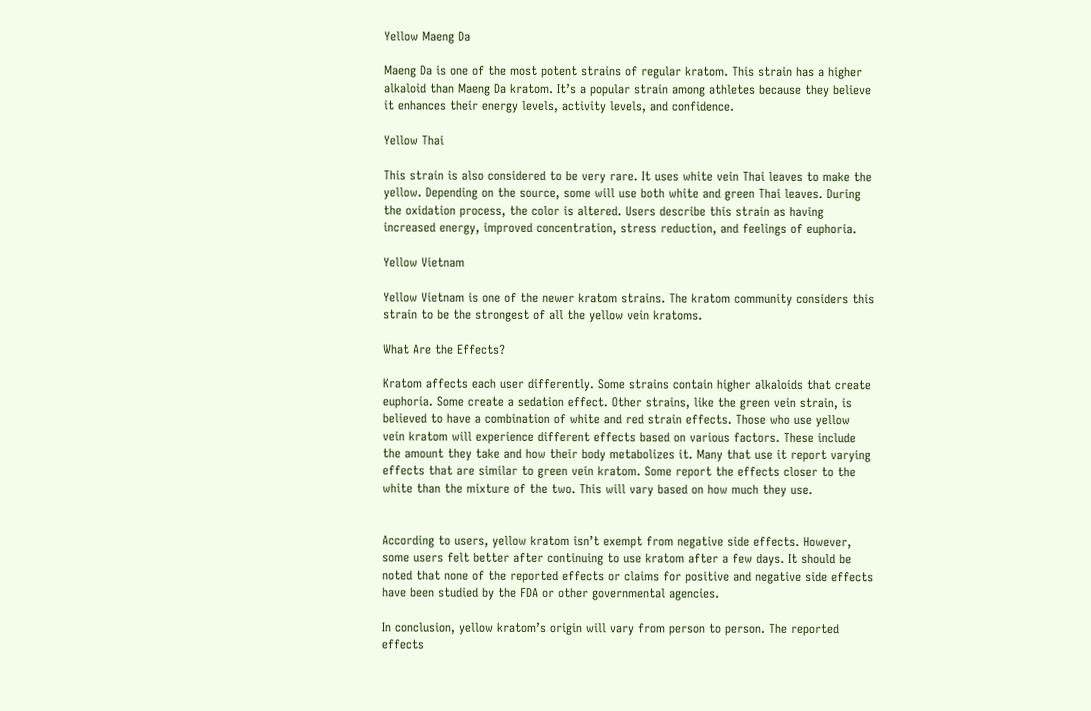Yellow Maeng Da

Maeng Da is one of the most potent strains of regular kratom. This strain has a higher alkaloid than Maeng Da kratom. It’s a popular strain among athletes because they believe it enhances their energy levels, activity levels, and confidence.

Yellow Thai

This strain is also considered to be very rare. It uses white vein Thai leaves to make the yellow. Depending on the source, some will use both white and green Thai leaves. During the oxidation process, the color is altered. Users describe this strain as having increased energy, improved concentration, stress reduction, and feelings of euphoria.

Yellow Vietnam

Yellow Vietnam is one of the newer kratom strains. The kratom community considers this strain to be the strongest of all the yellow vein kratoms.

What Are the Effects?

Kratom affects each user differently. Some strains contain higher alkaloids that create euphoria. Some create a sedation effect. Other strains, like the green vein strain, is believed to have a combination of white and red strain effects. Those who use yellow vein kratom will experience different effects based on various factors. These include the amount they take and how their body metabolizes it. Many that use it report varying effects that are similar to green vein kratom. Some report the effects closer to the white than the mixture of the two. This will vary based on how much they use.


According to users, yellow kratom isn’t exempt from negative side effects. However, some users felt better after continuing to use kratom after a few days. It should be noted that none of the reported effects or claims for positive and negative side effects have been studied by the FDA or other governmental agencies.

In conclusion, yellow kratom’s origin will vary from person to person. The reported effects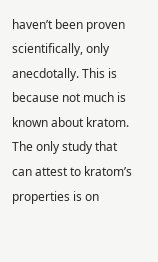haven’t been proven scientifically, only anecdotally. This is because not much is known about kratom. The only study that can attest to kratom’s properties is on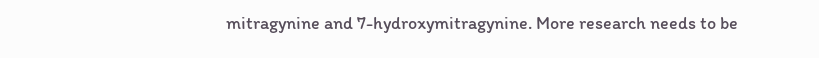mitragynine and 7-hydroxymitragynine. More research needs to be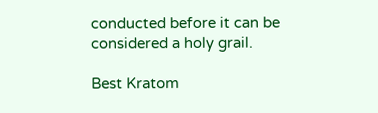conducted before it can be considered a holy grail.

Best Kratom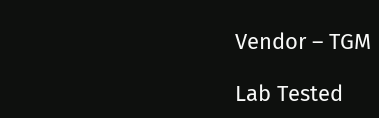Vendor – TGM

Lab Tested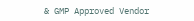& GMP Approved Vendor